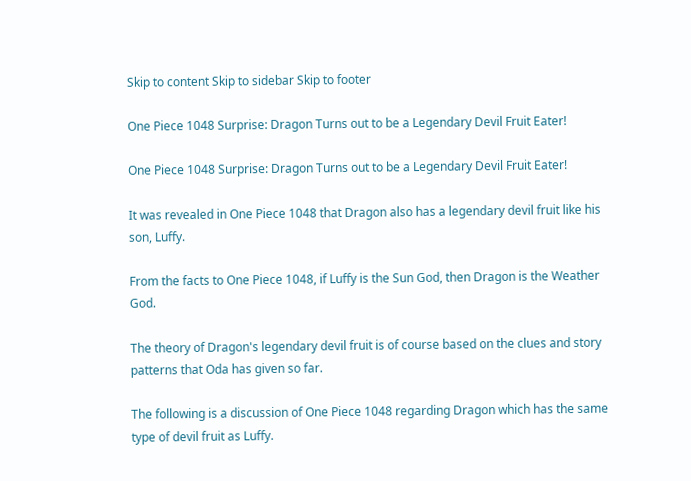Skip to content Skip to sidebar Skip to footer

One Piece 1048 Surprise: Dragon Turns out to be a Legendary Devil Fruit Eater!

One Piece 1048 Surprise: Dragon Turns out to be a Legendary Devil Fruit Eater!

It was revealed in One Piece 1048 that Dragon also has a legendary devil fruit like his son, Luffy.

From the facts to One Piece 1048, if Luffy is the Sun God, then Dragon is the Weather God.

The theory of Dragon's legendary devil fruit is of course based on the clues and story patterns that Oda has given so far.

The following is a discussion of One Piece 1048 regarding Dragon which has the same type of devil fruit as Luffy.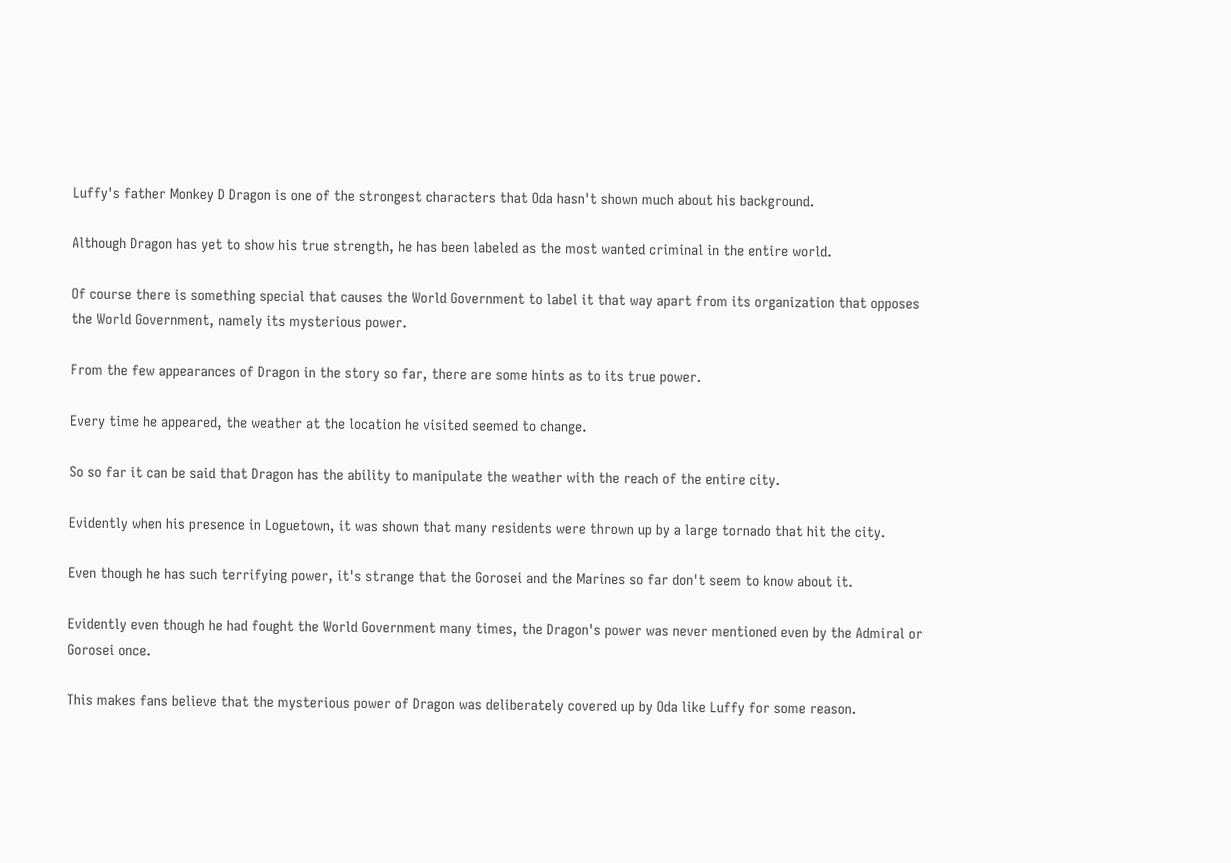Luffy's father Monkey D Dragon is one of the strongest characters that Oda hasn't shown much about his background.

Although Dragon has yet to show his true strength, he has been labeled as the most wanted criminal in the entire world.

Of course there is something special that causes the World Government to label it that way apart from its organization that opposes the World Government, namely its mysterious power.

From the few appearances of Dragon in the story so far, there are some hints as to its true power.

Every time he appeared, the weather at the location he visited seemed to change.

So so far it can be said that Dragon has the ability to manipulate the weather with the reach of the entire city.

Evidently when his presence in Loguetown, it was shown that many residents were thrown up by a large tornado that hit the city.

Even though he has such terrifying power, it's strange that the Gorosei and the Marines so far don't seem to know about it.

Evidently even though he had fought the World Government many times, the Dragon's power was never mentioned even by the Admiral or Gorosei once.

This makes fans believe that the mysterious power of Dragon was deliberately covered up by Oda like Luffy for some reason.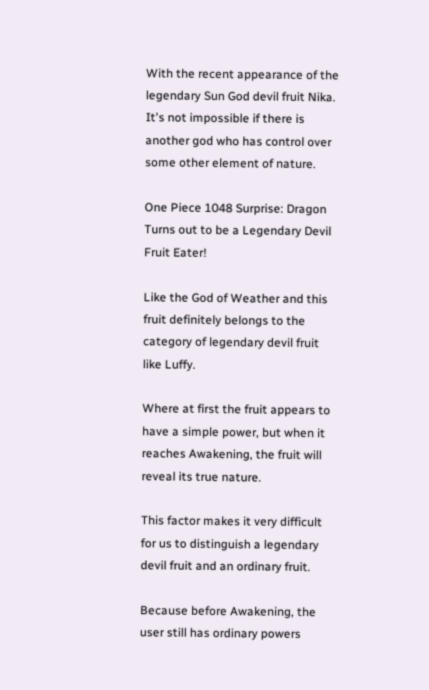With the recent appearance of the legendary Sun God devil fruit Nika. It's not impossible if there is another god who has control over some other element of nature.

One Piece 1048 Surprise: Dragon Turns out to be a Legendary Devil Fruit Eater!

Like the God of Weather and this fruit definitely belongs to the category of legendary devil fruit like Luffy.

Where at first the fruit appears to have a simple power, but when it reaches Awakening, the fruit will reveal its true nature.

This factor makes it very difficult for us to distinguish a legendary devil fruit and an ordinary fruit.

Because before Awakening, the user still has ordinary powers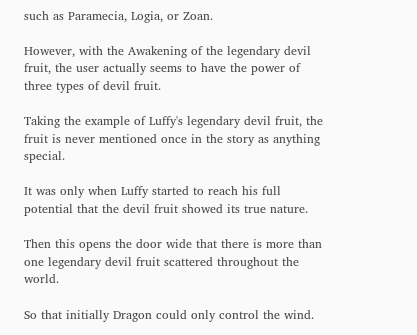such as Paramecia, Logia, or Zoan.

However, with the Awakening of the legendary devil fruit, the user actually seems to have the power of three types of devil fruit.

Taking the example of Luffy's legendary devil fruit, the fruit is never mentioned once in the story as anything special.

It was only when Luffy started to reach his full potential that the devil fruit showed its true nature.

Then this opens the door wide that there is more than one legendary devil fruit scattered throughout the world.

So that initially Dragon could only control the wind.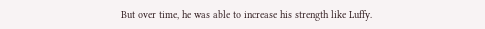But over time, he was able to increase his strength like Luffy.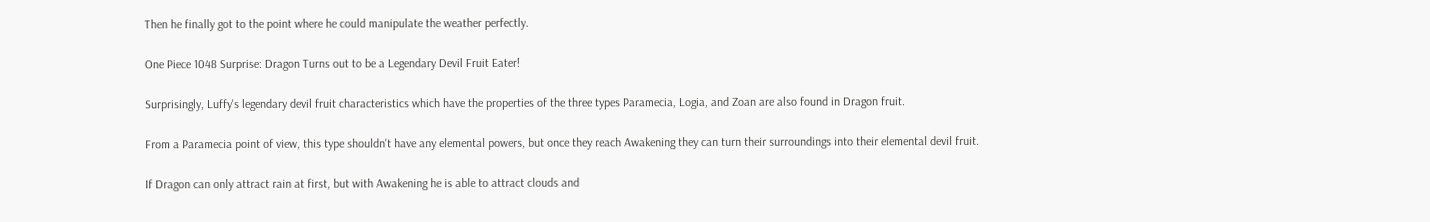Then he finally got to the point where he could manipulate the weather perfectly.

One Piece 1048 Surprise: Dragon Turns out to be a Legendary Devil Fruit Eater!

Surprisingly, Luffy's legendary devil fruit characteristics which have the properties of the three types Paramecia, Logia, and Zoan are also found in Dragon fruit.

From a Paramecia point of view, this type shouldn't have any elemental powers, but once they reach Awakening they can turn their surroundings into their elemental devil fruit.

If Dragon can only attract rain at first, but with Awakening he is able to attract clouds and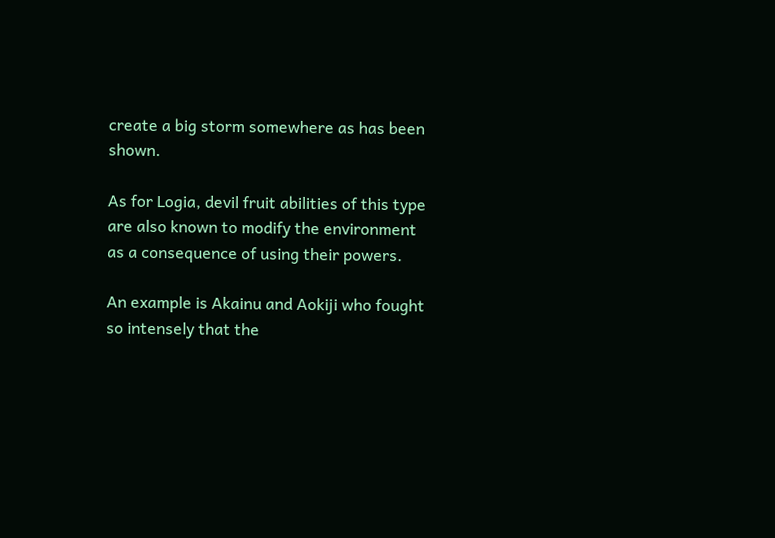create a big storm somewhere as has been shown.

As for Logia, devil fruit abilities of this type are also known to modify the environment as a consequence of using their powers.

An example is Akainu and Aokiji who fought so intensely that the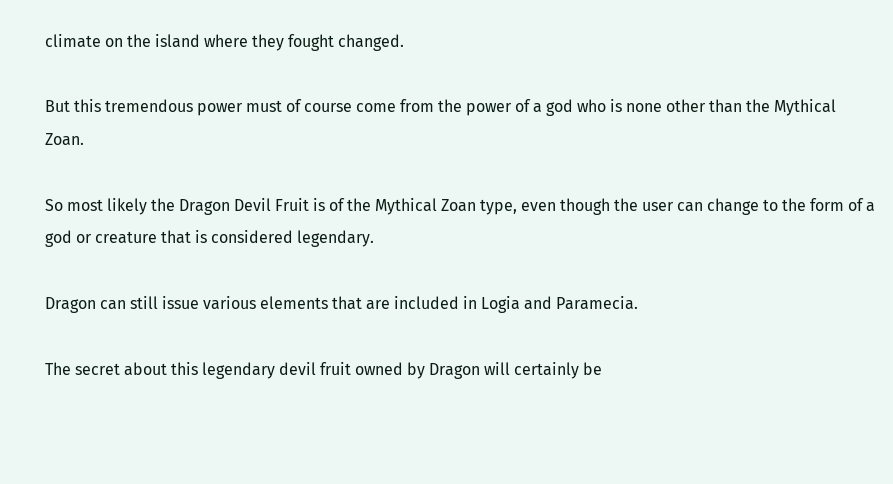climate on the island where they fought changed.

But this tremendous power must of course come from the power of a god who is none other than the Mythical Zoan.

So most likely the Dragon Devil Fruit is of the Mythical Zoan type, even though the user can change to the form of a god or creature that is considered legendary.

Dragon can still issue various elements that are included in Logia and Paramecia.

The secret about this legendary devil fruit owned by Dragon will certainly be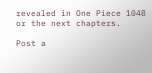revealed in One Piece 1048 or the next chapters.

Post a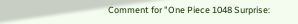Comment for "One Piece 1048 Surprise: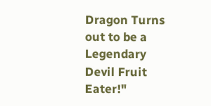Dragon Turns out to be a Legendary Devil Fruit Eater!"